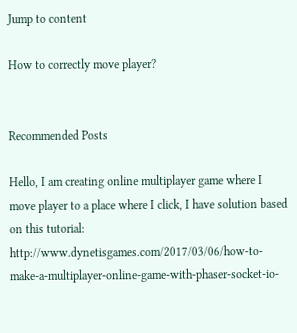Jump to content

How to correctly move player?


Recommended Posts

Hello, I am creating online multiplayer game where I move player to a place where I click, I have solution based on this tutorial: http://www.dynetisgames.com/2017/03/06/how-to-make-a-multiplayer-online-game-with-phaser-socket-io-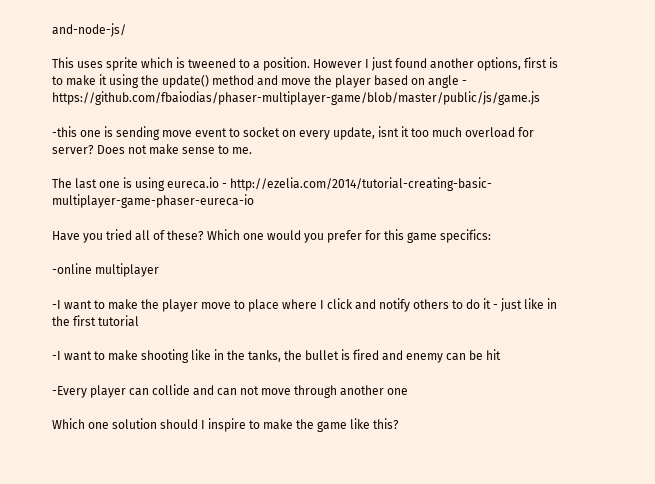and-node-js/

This uses sprite which is tweened to a position. However I just found another options, first is to make it using the update() method and move the player based on angle - https://github.com/fbaiodias/phaser-multiplayer-game/blob/master/public/js/game.js

-this one is sending move event to socket on every update, isnt it too much overload for server? Does not make sense to me.

The last one is using eureca.io - http://ezelia.com/2014/tutorial-creating-basic-multiplayer-game-phaser-eureca-io

Have you tried all of these? Which one would you prefer for this game specifics:

-online multiplayer

-I want to make the player move to place where I click and notify others to do it - just like in the first tutorial

-I want to make shooting like in the tanks, the bullet is fired and enemy can be hit

-Every player can collide and can not move through another one

Which one solution should I inspire to make the game like this?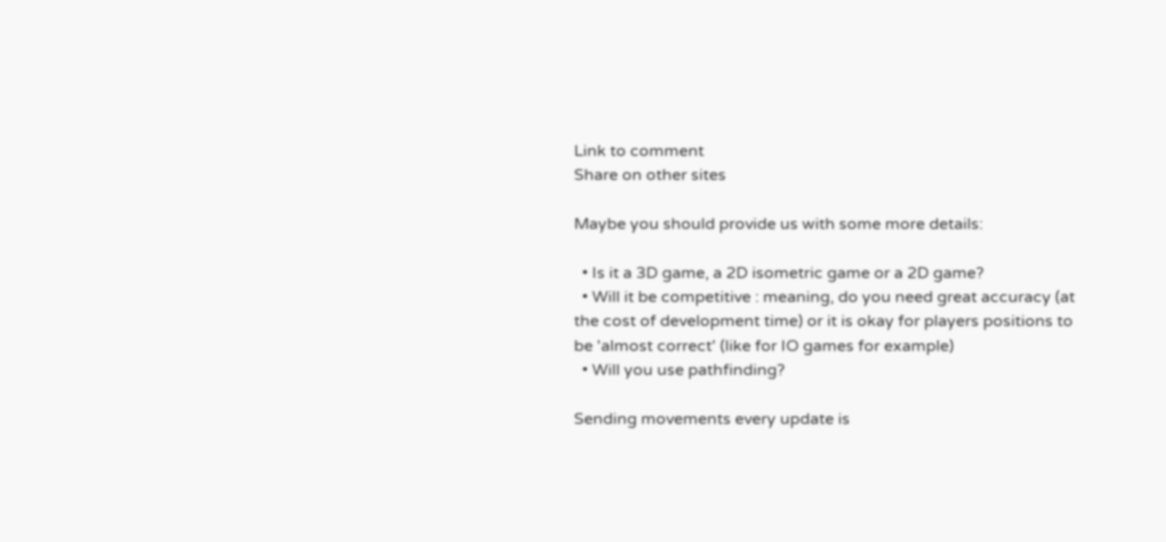Link to comment
Share on other sites

Maybe you should provide us with some more details:

  • Is it a 3D game, a 2D isometric game or a 2D game?
  • Will it be competitive : meaning, do you need great accuracy (at the cost of development time) or it is okay for players positions to be 'almost correct' (like for IO games for example)
  • Will you use pathfinding?

Sending movements every update is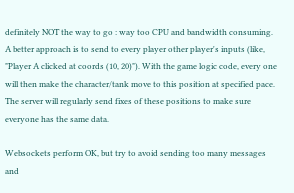definitely NOT the way to go : way too CPU and bandwidth consuming. A better approach is to send to every player other player's inputs (like, "Player A clicked at coords (10, 20)"). With the game logic code, every one will then make the character/tank move to this position at specified pace. The server will regularly send fixes of these positions to make sure everyone has the same data.

Websockets perform OK, but try to avoid sending too many messages and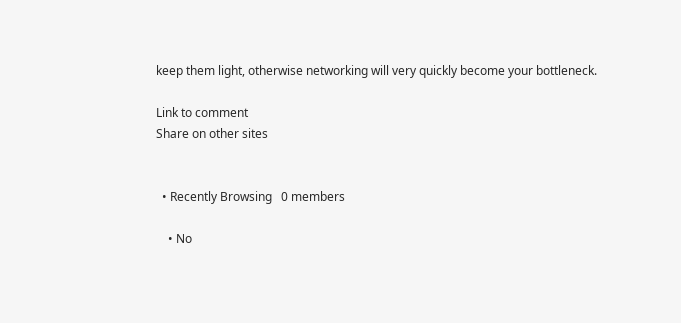keep them light, otherwise networking will very quickly become your bottleneck.

Link to comment
Share on other sites


  • Recently Browsing   0 members

    • No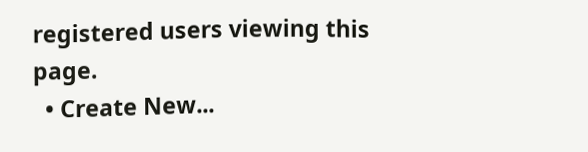registered users viewing this page.
  • Create New...